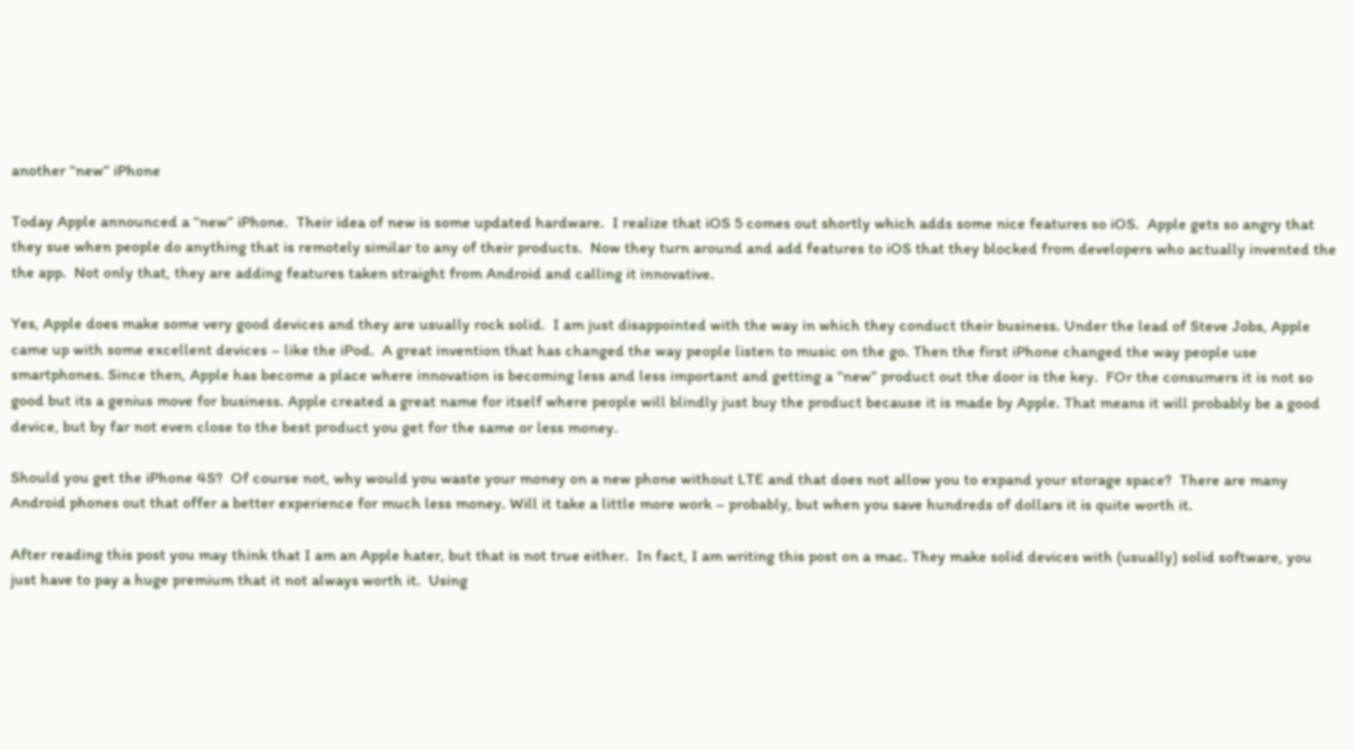another “new” iPhone

Today Apple announced a “new” iPhone.  Their idea of new is some updated hardware.  I realize that iOS 5 comes out shortly which adds some nice features so iOS.  Apple gets so angry that they sue when people do anything that is remotely similar to any of their products.  Now they turn around and add features to iOS that they blocked from developers who actually invented the the app.  Not only that, they are adding features taken straight from Android and calling it innovative.

Yes, Apple does make some very good devices and they are usually rock solid.  I am just disappointed with the way in which they conduct their business. Under the lead of Steve Jobs, Apple came up with some excellent devices – like the iPod.  A great invention that has changed the way people listen to music on the go. Then the first iPhone changed the way people use smartphones. Since then, Apple has become a place where innovation is becoming less and less important and getting a “new” product out the door is the key.  FOr the consumers it is not so good but its a genius move for business. Apple created a great name for itself where people will blindly just buy the product because it is made by Apple. That means it will probably be a good device, but by far not even close to the best product you get for the same or less money.

Should you get the iPhone 4S?  Of course not, why would you waste your money on a new phone without LTE and that does not allow you to expand your storage space?  There are many Android phones out that offer a better experience for much less money. Will it take a little more work – probably, but when you save hundreds of dollars it is quite worth it.

After reading this post you may think that I am an Apple hater, but that is not true either.  In fact, I am writing this post on a mac. They make solid devices with (usually) solid software, you just have to pay a huge premium that it not always worth it.  Using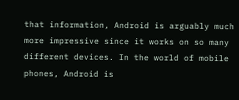that information, Android is arguably much more impressive since it works on so many different devices. In the world of mobile phones, Android is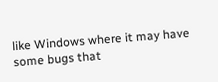like Windows where it may have some bugs that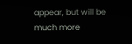appear, but will be much more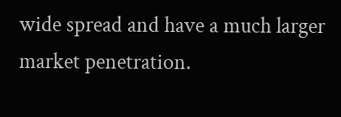wide spread and have a much larger market penetration.